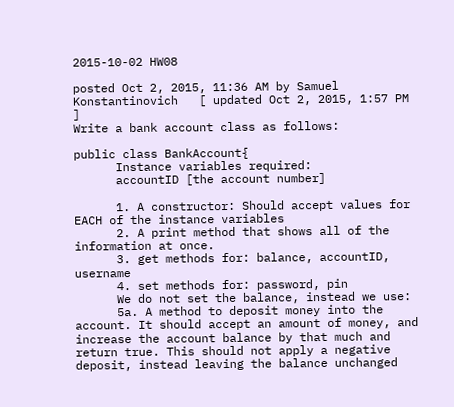2015-10-02 HW08

posted Oct 2, 2015, 11:36 AM by Samuel Konstantinovich   [ updated Oct 2, 2015, 1:57 PM ]
Write a bank account class as follows:

public class BankAccount{
      Instance variables required:
      accountID [the account number]

      1. A constructor: Should accept values for EACH of the instance variables
      2. A print method that shows all of the information at once.
      3. get methods for: balance, accountID, username
      4. set methods for: password, pin
      We do not set the balance, instead we use:
      5a. A method to deposit money into the account. It should accept an amount of money, and increase the account balance by that much and return true. This should not apply a negative deposit, instead leaving the balance unchanged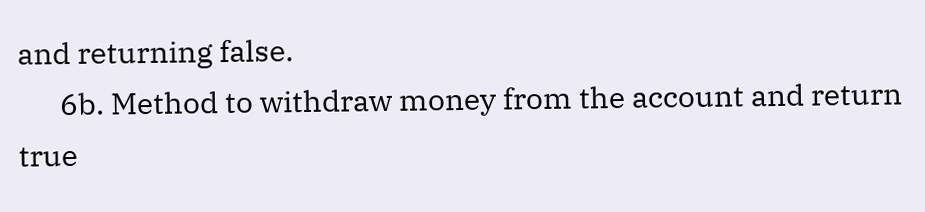and returning false.
      6b. Method to withdraw money from the account and return true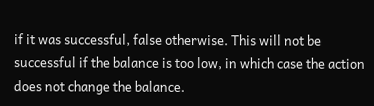if it was successful, false otherwise. This will not be successful if the balance is too low, in which case the action does not change the balance.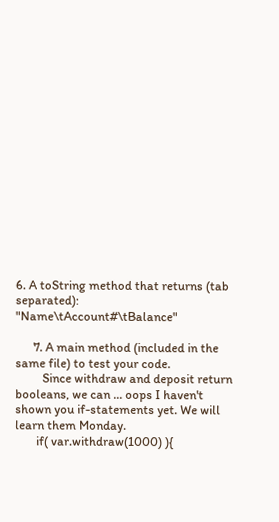6. A toString method that returns (tab separated): "Name\tAccount#\tBalance"

      7. A main method (included in the same file) to test your code.
         Since withdraw and deposit return booleans, we can ... oops I haven't shown you if-statements yet. We will learn them Monday.
       if( var.withdraw(1000) ){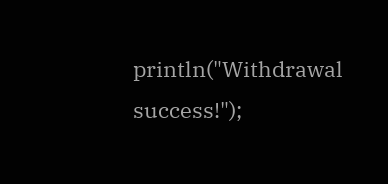println("Withdrawal success!");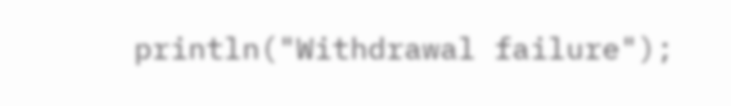println("Withdrawal failure");